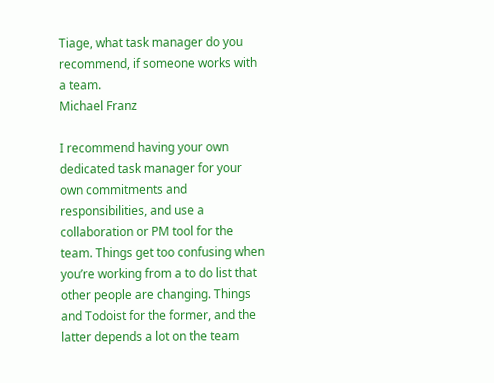Tiage, what task manager do you recommend, if someone works with a team.
Michael Franz

I recommend having your own dedicated task manager for your own commitments and responsibilities, and use a collaboration or PM tool for the team. Things get too confusing when you’re working from a to do list that other people are changing. Things and Todoist for the former, and the latter depends a lot on the team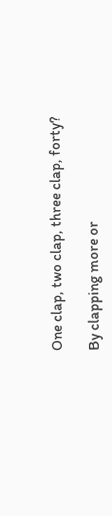One clap, two clap, three clap, forty?

By clapping more or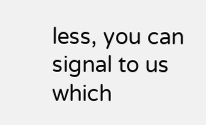less, you can signal to us which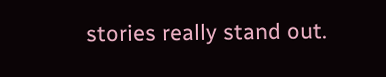stories really stand out.